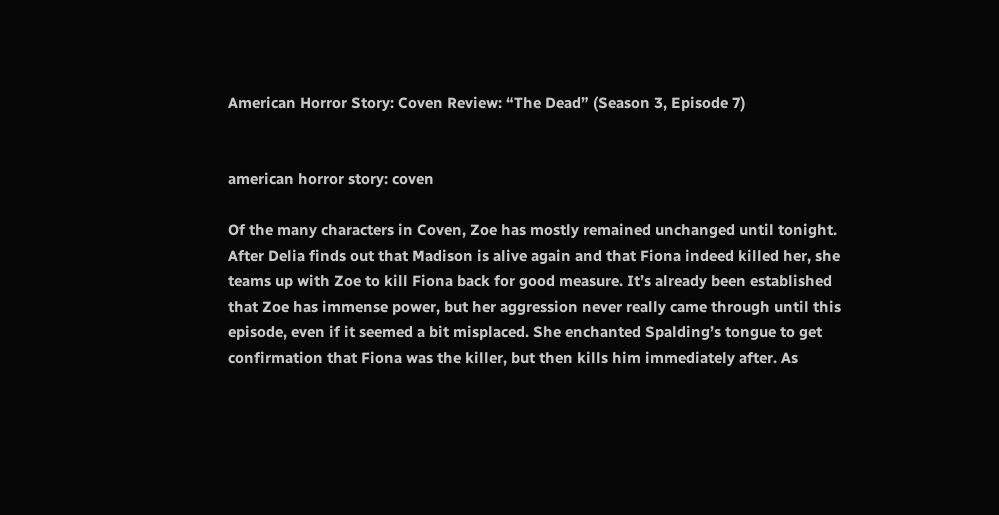American Horror Story: Coven Review: “The Dead” (Season 3, Episode 7)


american horror story: coven

Of the many characters in Coven, Zoe has mostly remained unchanged until tonight. After Delia finds out that Madison is alive again and that Fiona indeed killed her, she teams up with Zoe to kill Fiona back for good measure. It’s already been established that Zoe has immense power, but her aggression never really came through until this episode, even if it seemed a bit misplaced. She enchanted Spalding’s tongue to get confirmation that Fiona was the killer, but then kills him immediately after. As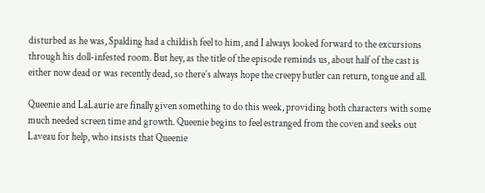disturbed as he was, Spalding had a childish feel to him, and I always looked forward to the excursions through his doll-infested room. But hey, as the title of the episode reminds us, about half of the cast is either now dead or was recently dead, so there’s always hope the creepy butler can return, tongue and all.

Queenie and LaLaurie are finally given something to do this week, providing both characters with some much needed screen time and growth. Queenie begins to feel estranged from the coven and seeks out Laveau for help, who insists that Queenie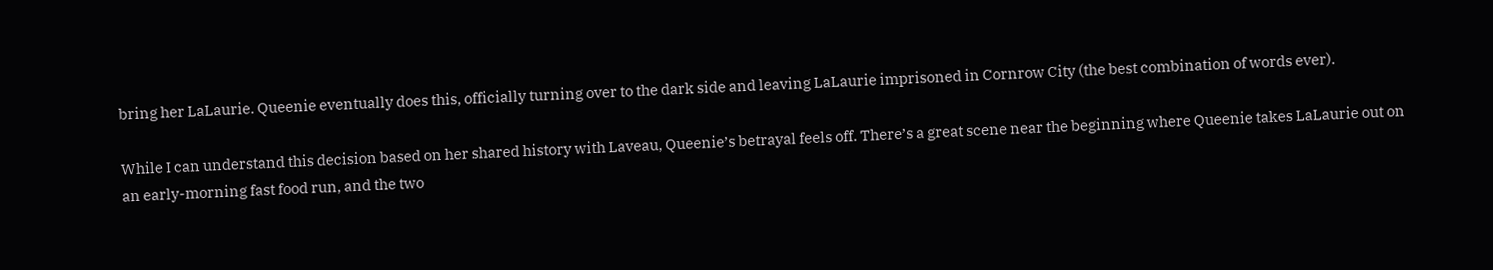bring her LaLaurie. Queenie eventually does this, officially turning over to the dark side and leaving LaLaurie imprisoned in Cornrow City (the best combination of words ever).

While I can understand this decision based on her shared history with Laveau, Queenie’s betrayal feels off. There’s a great scene near the beginning where Queenie takes LaLaurie out on an early-morning fast food run, and the two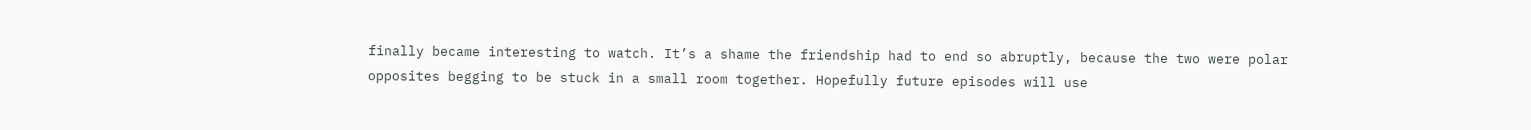finally became interesting to watch. It’s a shame the friendship had to end so abruptly, because the two were polar opposites begging to be stuck in a small room together. Hopefully future episodes will use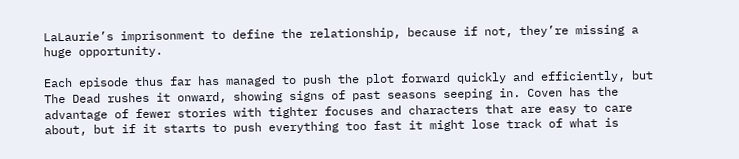LaLaurie’s imprisonment to define the relationship, because if not, they’re missing a huge opportunity.

Each episode thus far has managed to push the plot forward quickly and efficiently, but The Dead rushes it onward, showing signs of past seasons seeping in. Coven has the advantage of fewer stories with tighter focuses and characters that are easy to care about, but if it starts to push everything too fast it might lose track of what is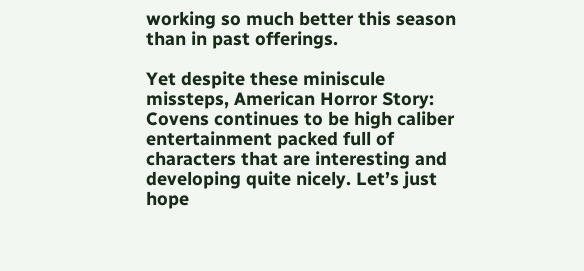working so much better this season than in past offerings.

Yet despite these miniscule missteps, American Horror Story: Covens continues to be high caliber entertainment packed full of characters that are interesting and developing quite nicely. Let’s just hope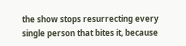the show stops resurrecting every single person that bites it, because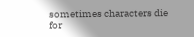sometimes characters die for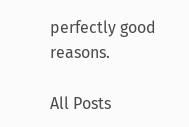perfectly good reasons.

All Posts